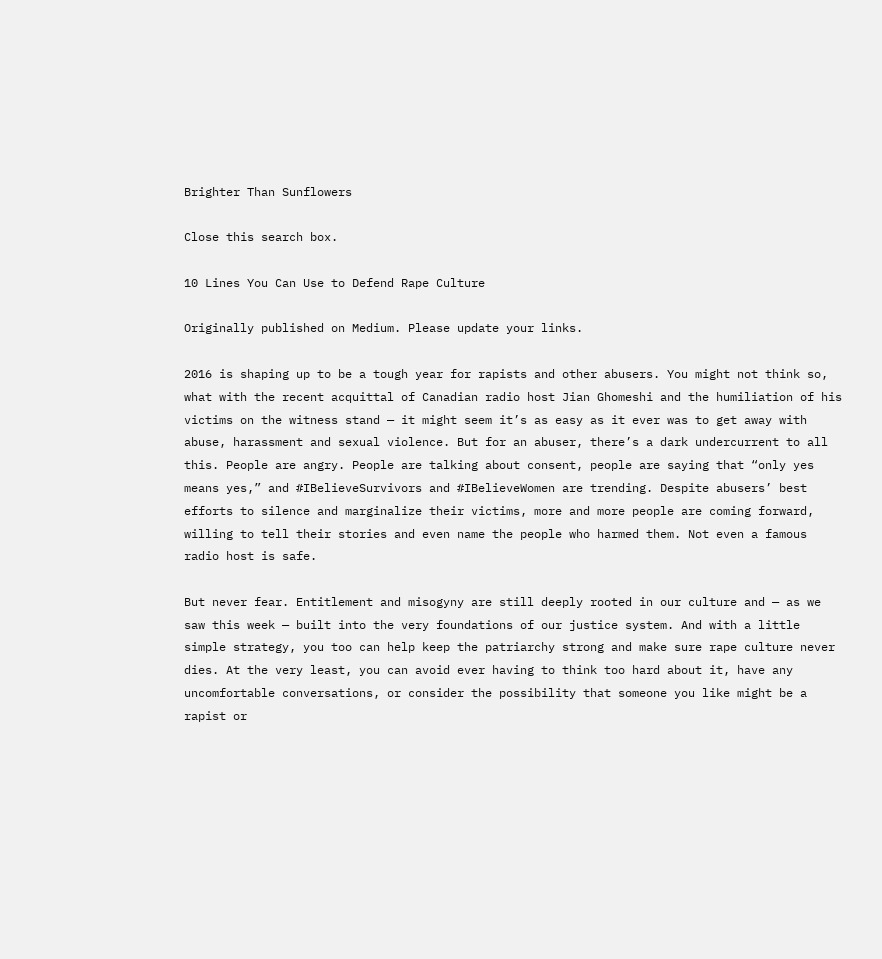Brighter Than Sunflowers

Close this search box.

10 Lines You Can Use to Defend Rape Culture

Originally published on Medium. Please update your links.

2016 is shaping up to be a tough year for rapists and other abusers. You might not think so, what with the recent acquittal of Canadian radio host Jian Ghomeshi and the humiliation of his victims on the witness stand — it might seem it’s as easy as it ever was to get away with abuse, harassment and sexual violence. But for an abuser, there’s a dark undercurrent to all this. People are angry. People are talking about consent, people are saying that “only yes means yes,” and #IBelieveSurvivors and #IBelieveWomen are trending. Despite abusers’ best efforts to silence and marginalize their victims, more and more people are coming forward, willing to tell their stories and even name the people who harmed them. Not even a famous radio host is safe.

But never fear. Entitlement and misogyny are still deeply rooted in our culture and — as we saw this week — built into the very foundations of our justice system. And with a little simple strategy, you too can help keep the patriarchy strong and make sure rape culture never dies. At the very least, you can avoid ever having to think too hard about it, have any uncomfortable conversations, or consider the possibility that someone you like might be a rapist or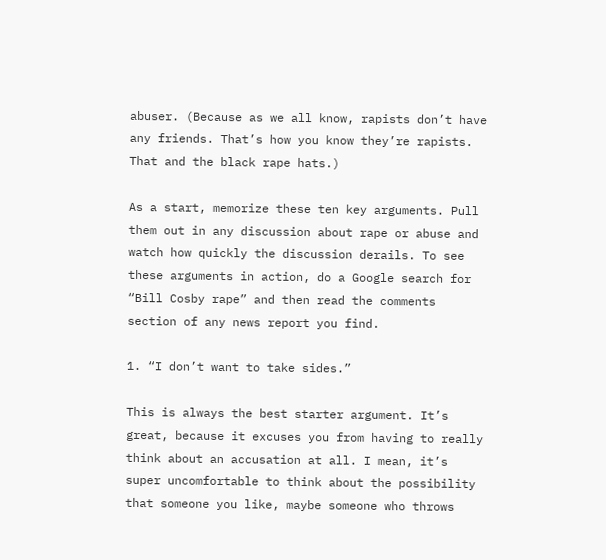abuser. (Because as we all know, rapists don’t have any friends. That’s how you know they’re rapists. That and the black rape hats.)

As a start, memorize these ten key arguments. Pull them out in any discussion about rape or abuse and watch how quickly the discussion derails. To see these arguments in action, do a Google search for “Bill Cosby rape” and then read the comments section of any news report you find.

1. “I don’t want to take sides.”

This is always the best starter argument. It’s great, because it excuses you from having to really think about an accusation at all. I mean, it’s super uncomfortable to think about the possibility that someone you like, maybe someone who throws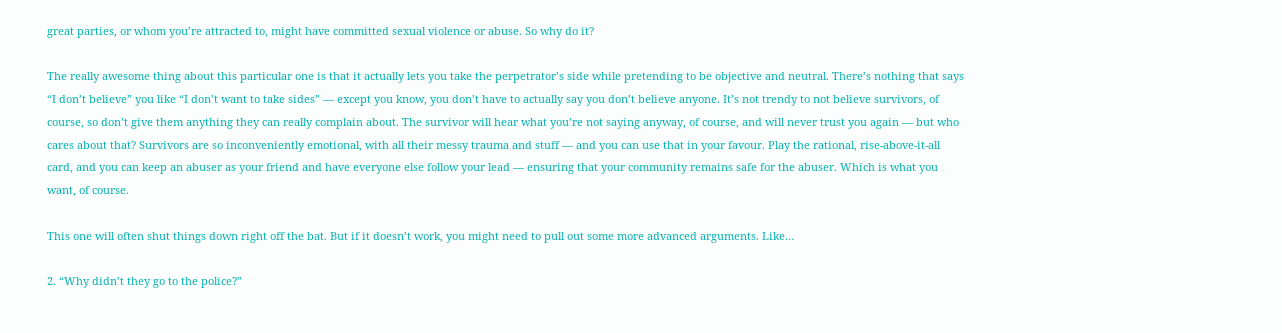great parties, or whom you’re attracted to, might have committed sexual violence or abuse. So why do it?

The really awesome thing about this particular one is that it actually lets you take the perpetrator’s side while pretending to be objective and neutral. There’s nothing that says “I don’t believe” you like “I don’t want to take sides” — except you know, you don’t have to actually say you don’t believe anyone. It’s not trendy to not believe survivors, of course, so don’t give them anything they can really complain about. The survivor will hear what you’re not saying anyway, of course, and will never trust you again — but who cares about that? Survivors are so inconveniently emotional, with all their messy trauma and stuff — and you can use that in your favour. Play the rational, rise-above-it-all card, and you can keep an abuser as your friend and have everyone else follow your lead — ensuring that your community remains safe for the abuser. Which is what you want, of course.

This one will often shut things down right off the bat. But if it doesn’t work, you might need to pull out some more advanced arguments. Like…

2. “Why didn’t they go to the police?”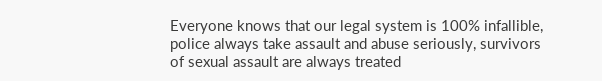Everyone knows that our legal system is 100% infallible, police always take assault and abuse seriously, survivors of sexual assault are always treated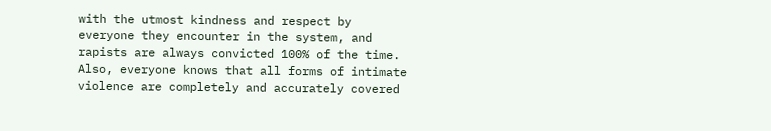with the utmost kindness and respect by everyone they encounter in the system, and rapists are always convicted 100% of the time. Also, everyone knows that all forms of intimate violence are completely and accurately covered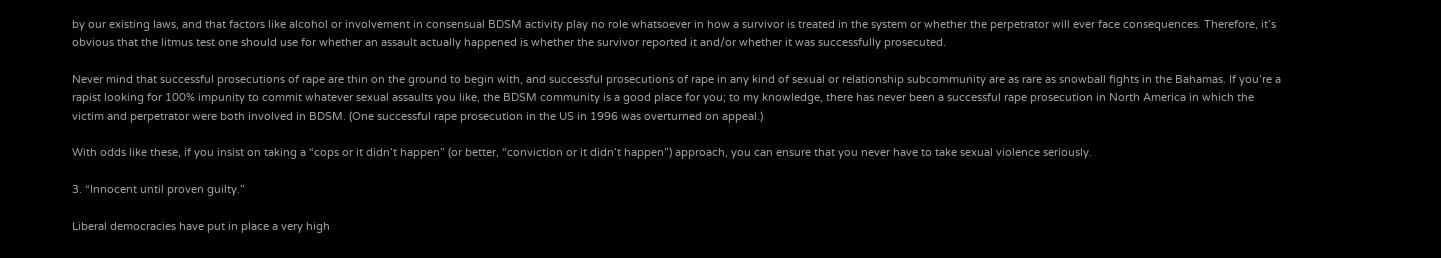by our existing laws, and that factors like alcohol or involvement in consensual BDSM activity play no role whatsoever in how a survivor is treated in the system or whether the perpetrator will ever face consequences. Therefore, it’s obvious that the litmus test one should use for whether an assault actually happened is whether the survivor reported it and/or whether it was successfully prosecuted.

Never mind that successful prosecutions of rape are thin on the ground to begin with, and successful prosecutions of rape in any kind of sexual or relationship subcommunity are as rare as snowball fights in the Bahamas. If you’re a rapist looking for 100% impunity to commit whatever sexual assaults you like, the BDSM community is a good place for you; to my knowledge, there has never been a successful rape prosecution in North America in which the victim and perpetrator were both involved in BDSM. (One successful rape prosecution in the US in 1996 was overturned on appeal.)

With odds like these, if you insist on taking a “cops or it didn’t happen” (or better, “conviction or it didn’t happen”) approach, you can ensure that you never have to take sexual violence seriously.

3. “Innocent until proven guilty.”

Liberal democracies have put in place a very high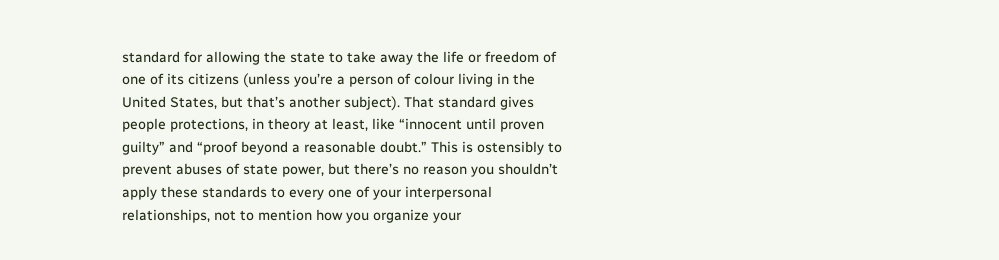standard for allowing the state to take away the life or freedom of one of its citizens (unless you’re a person of colour living in the United States, but that’s another subject). That standard gives people protections, in theory at least, like “innocent until proven guilty” and “proof beyond a reasonable doubt.” This is ostensibly to prevent abuses of state power, but there’s no reason you shouldn’t apply these standards to every one of your interpersonal relationships, not to mention how you organize your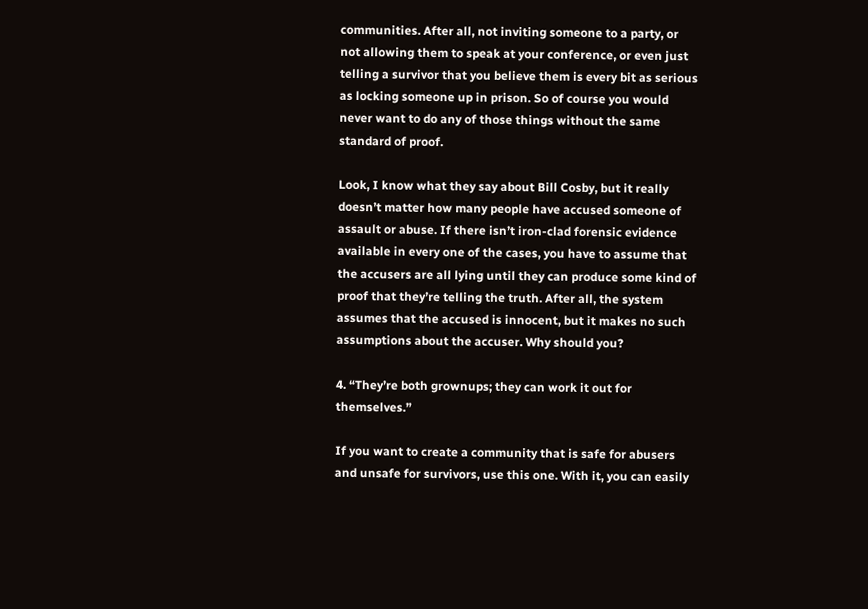communities. After all, not inviting someone to a party, or not allowing them to speak at your conference, or even just telling a survivor that you believe them is every bit as serious as locking someone up in prison. So of course you would never want to do any of those things without the same standard of proof.

Look, I know what they say about Bill Cosby, but it really doesn’t matter how many people have accused someone of assault or abuse. If there isn’t iron-clad forensic evidence available in every one of the cases, you have to assume that the accusers are all lying until they can produce some kind of proof that they’re telling the truth. After all, the system assumes that the accused is innocent, but it makes no such assumptions about the accuser. Why should you?

4. “They’re both grownups; they can work it out for themselves.”

If you want to create a community that is safe for abusers and unsafe for survivors, use this one. With it, you can easily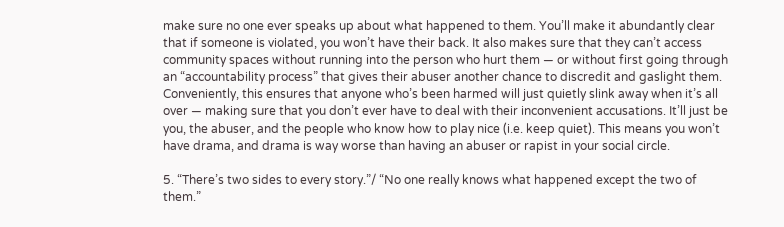make sure no one ever speaks up about what happened to them. You’ll make it abundantly clear that if someone is violated, you won’t have their back. It also makes sure that they can’t access community spaces without running into the person who hurt them — or without first going through an “accountability process” that gives their abuser another chance to discredit and gaslight them. Conveniently, this ensures that anyone who’s been harmed will just quietly slink away when it’s all over — making sure that you don’t ever have to deal with their inconvenient accusations. It’ll just be you, the abuser, and the people who know how to play nice (i.e. keep quiet). This means you won’t have drama, and drama is way worse than having an abuser or rapist in your social circle.

5. “There’s two sides to every story.”/ “No one really knows what happened except the two of them.”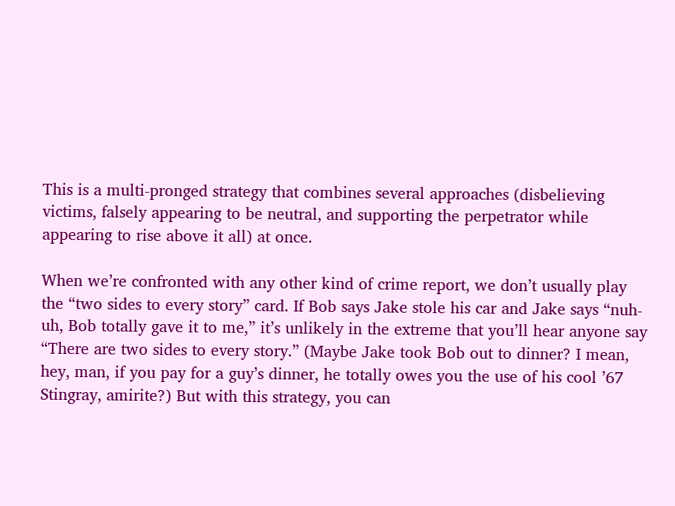This is a multi-pronged strategy that combines several approaches (disbelieving victims, falsely appearing to be neutral, and supporting the perpetrator while appearing to rise above it all) at once.

When we’re confronted with any other kind of crime report, we don’t usually play the “two sides to every story” card. If Bob says Jake stole his car and Jake says “nuh-uh, Bob totally gave it to me,” it’s unlikely in the extreme that you’ll hear anyone say “There are two sides to every story.” (Maybe Jake took Bob out to dinner? I mean, hey, man, if you pay for a guy’s dinner, he totally owes you the use of his cool ’67 Stingray, amirite?) But with this strategy, you can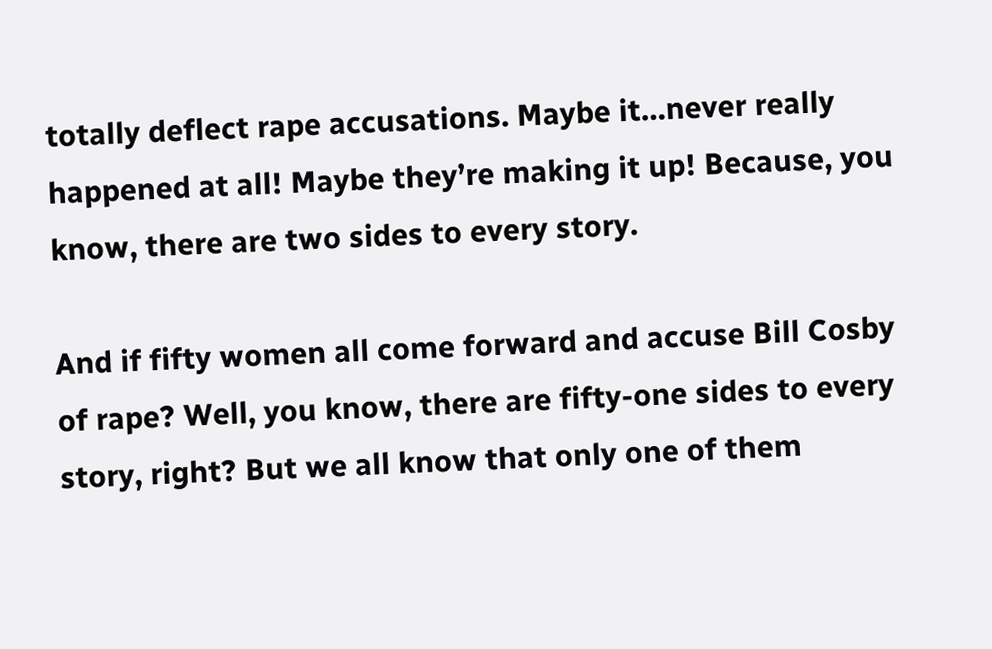totally deflect rape accusations. Maybe it…never really happened at all! Maybe they’re making it up! Because, you know, there are two sides to every story.

And if fifty women all come forward and accuse Bill Cosby of rape? Well, you know, there are fifty-one sides to every story, right? But we all know that only one of them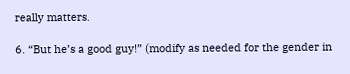really matters.

6. “But he’s a good guy!” (modify as needed for the gender in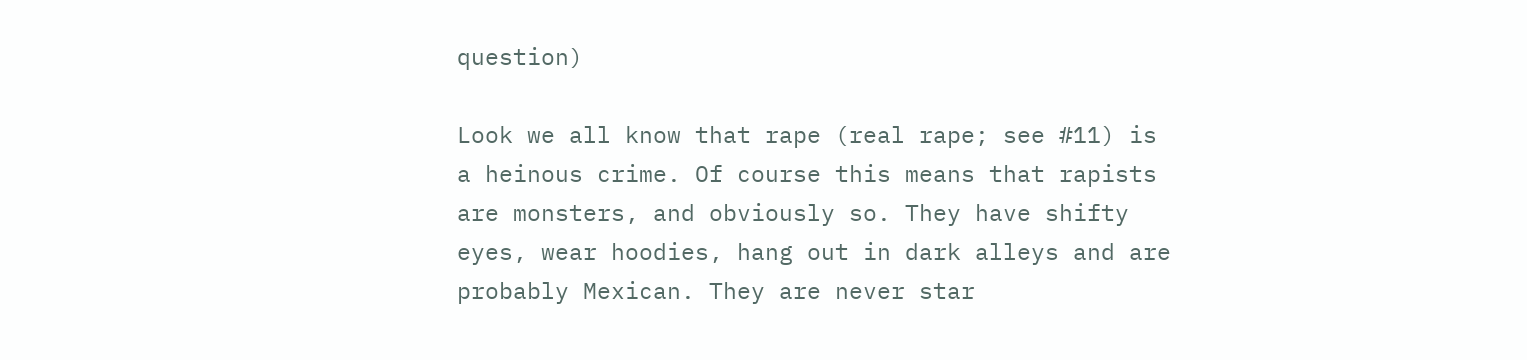question)

Look we all know that rape (real rape; see #11) is a heinous crime. Of course this means that rapists are monsters, and obviously so. They have shifty eyes, wear hoodies, hang out in dark alleys and are probably Mexican. They are never star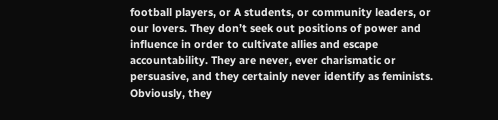football players, or A students, or community leaders, or our lovers. They don’t seek out positions of power and influence in order to cultivate allies and escape accountability. They are never, ever charismatic or persuasive, and they certainly never identify as feminists. Obviously, they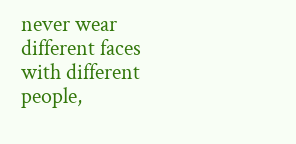never wear different faces with different people,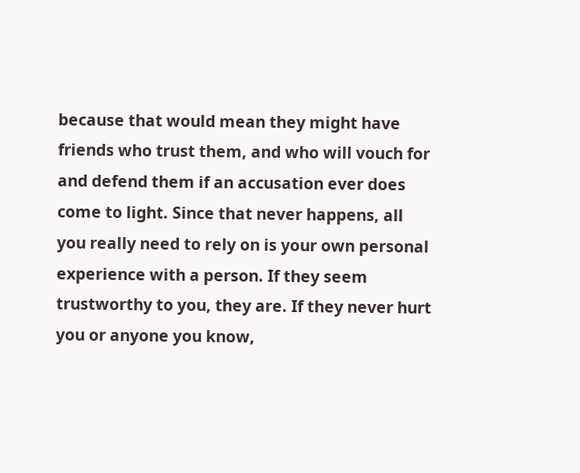because that would mean they might have friends who trust them, and who will vouch for and defend them if an accusation ever does come to light. Since that never happens, all you really need to rely on is your own personal experience with a person. If they seem trustworthy to you, they are. If they never hurt you or anyone you know,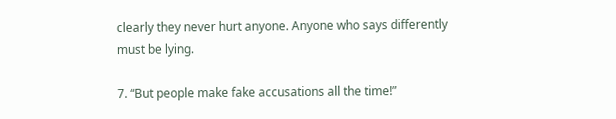clearly they never hurt anyone. Anyone who says differently must be lying.

7. “But people make fake accusations all the time!”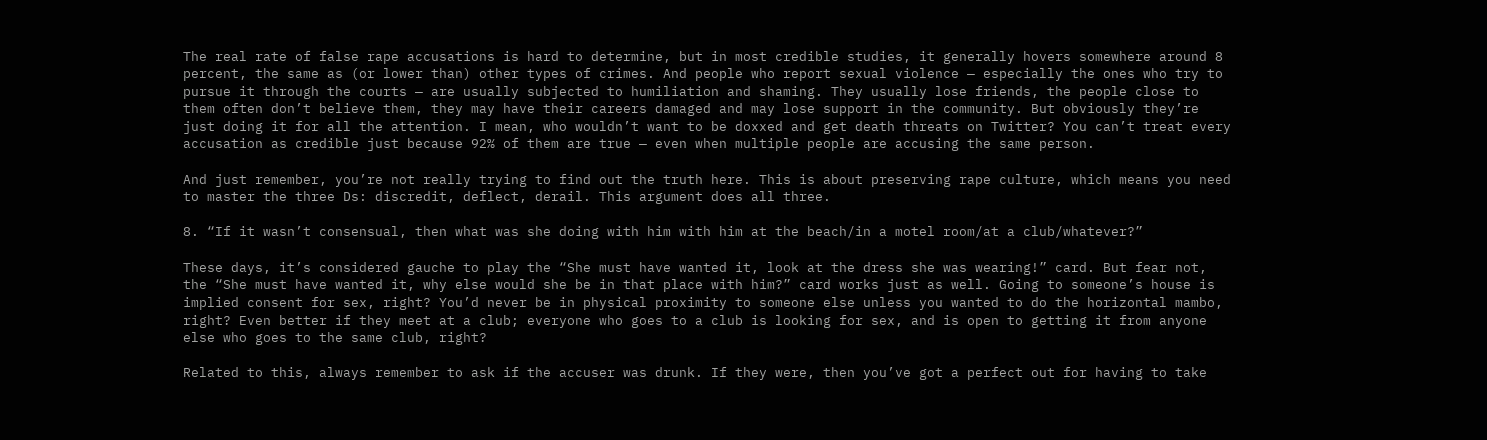The real rate of false rape accusations is hard to determine, but in most credible studies, it generally hovers somewhere around 8 percent, the same as (or lower than) other types of crimes. And people who report sexual violence — especially the ones who try to pursue it through the courts — are usually subjected to humiliation and shaming. They usually lose friends, the people close to them often don’t believe them, they may have their careers damaged and may lose support in the community. But obviously they’re just doing it for all the attention. I mean, who wouldn’t want to be doxxed and get death threats on Twitter? You can’t treat every accusation as credible just because 92% of them are true — even when multiple people are accusing the same person.

And just remember, you’re not really trying to find out the truth here. This is about preserving rape culture, which means you need to master the three Ds: discredit, deflect, derail. This argument does all three.

8. “If it wasn’t consensual, then what was she doing with him with him at the beach/in a motel room/at a club/whatever?”

These days, it’s considered gauche to play the “She must have wanted it, look at the dress she was wearing!” card. But fear not, the “She must have wanted it, why else would she be in that place with him?” card works just as well. Going to someone’s house is implied consent for sex, right? You’d never be in physical proximity to someone else unless you wanted to do the horizontal mambo, right? Even better if they meet at a club; everyone who goes to a club is looking for sex, and is open to getting it from anyone else who goes to the same club, right?

Related to this, always remember to ask if the accuser was drunk. If they were, then you’ve got a perfect out for having to take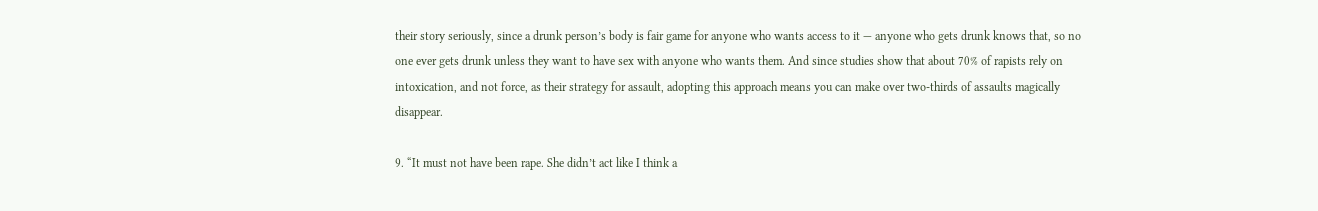their story seriously, since a drunk person’s body is fair game for anyone who wants access to it — anyone who gets drunk knows that, so no one ever gets drunk unless they want to have sex with anyone who wants them. And since studies show that about 70% of rapists rely on intoxication, and not force, as their strategy for assault, adopting this approach means you can make over two-thirds of assaults magically disappear.

9. “It must not have been rape. She didn’t act like I think a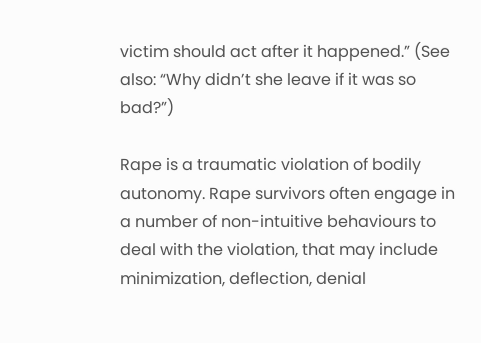victim should act after it happened.” (See also: “Why didn’t she leave if it was so bad?”)

Rape is a traumatic violation of bodily autonomy. Rape survivors often engage in a number of non-intuitive behaviours to deal with the violation, that may include minimization, deflection, denial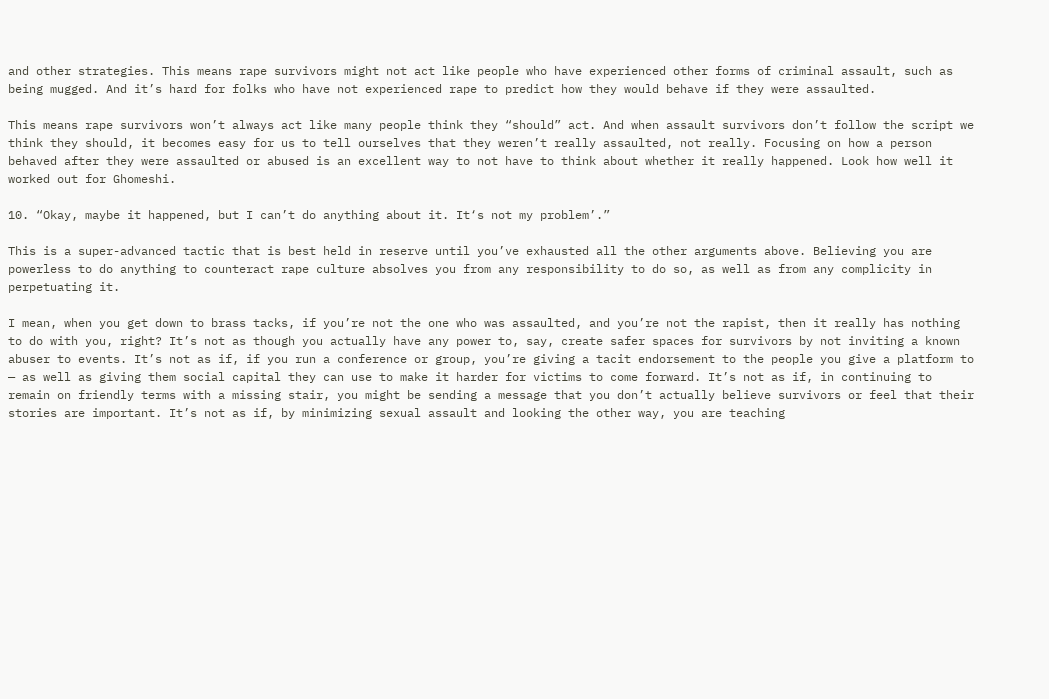and other strategies. This means rape survivors might not act like people who have experienced other forms of criminal assault, such as being mugged. And it’s hard for folks who have not experienced rape to predict how they would behave if they were assaulted.

This means rape survivors won’t always act like many people think they “should” act. And when assault survivors don’t follow the script we think they should, it becomes easy for us to tell ourselves that they weren’t really assaulted, not really. Focusing on how a person behaved after they were assaulted or abused is an excellent way to not have to think about whether it really happened. Look how well it worked out for Ghomeshi.

10. “Okay, maybe it happened, but I can’t do anything about it. It‘s not my problem’.”

This is a super-advanced tactic that is best held in reserve until you’ve exhausted all the other arguments above. Believing you are powerless to do anything to counteract rape culture absolves you from any responsibility to do so, as well as from any complicity in perpetuating it.

I mean, when you get down to brass tacks, if you’re not the one who was assaulted, and you’re not the rapist, then it really has nothing to do with you, right? It’s not as though you actually have any power to, say, create safer spaces for survivors by not inviting a known abuser to events. It’s not as if, if you run a conference or group, you’re giving a tacit endorsement to the people you give a platform to — as well as giving them social capital they can use to make it harder for victims to come forward. It’s not as if, in continuing to remain on friendly terms with a missing stair, you might be sending a message that you don’t actually believe survivors or feel that their stories are important. It’s not as if, by minimizing sexual assault and looking the other way, you are teaching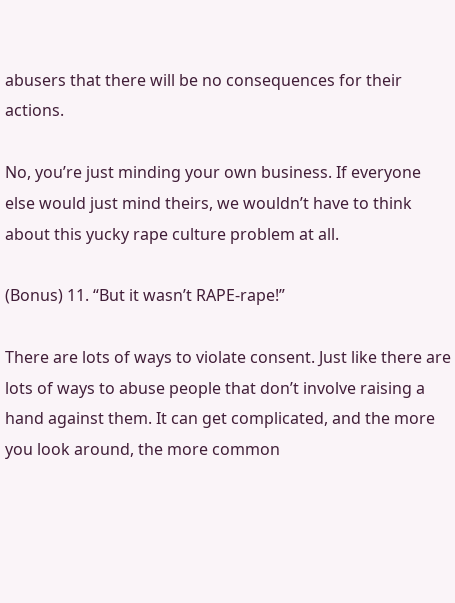abusers that there will be no consequences for their actions.

No, you’re just minding your own business. If everyone else would just mind theirs, we wouldn’t have to think about this yucky rape culture problem at all.

(Bonus) 11. “But it wasn’t RAPE-rape!”

There are lots of ways to violate consent. Just like there are lots of ways to abuse people that don’t involve raising a hand against them. It can get complicated, and the more you look around, the more common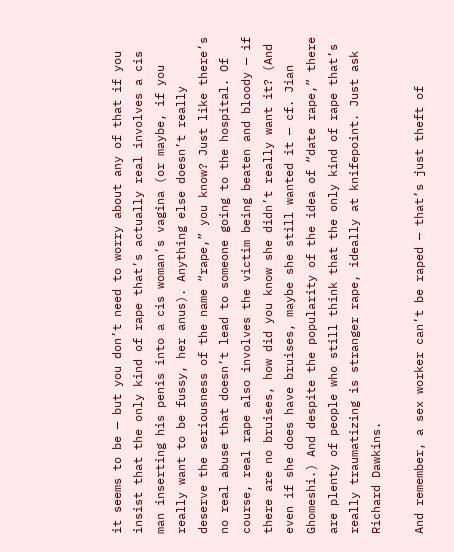it seems to be — but you don’t need to worry about any of that if you insist that the only kind of rape that’s actually real involves a cis man inserting his penis into a cis woman’s vagina (or maybe, if you really want to be fussy, her anus). Anything else doesn’t really deserve the seriousness of the name “rape,” you know? Just like there’s no real abuse that doesn’t lead to someone going to the hospital. Of course, real rape also involves the victim being beaten and bloody — if there are no bruises, how did you know she didn’t really want it? (And even if she does have bruises, maybe she still wanted it — cf. Jian Ghomeshi.) And despite the popularity of the idea of “date rape,” there are plenty of people who still think that the only kind of rape that’s really traumatizing is stranger rape, ideally at knifepoint. Just ask Richard Dawkins.

And remember, a sex worker can’t be raped — that’s just theft of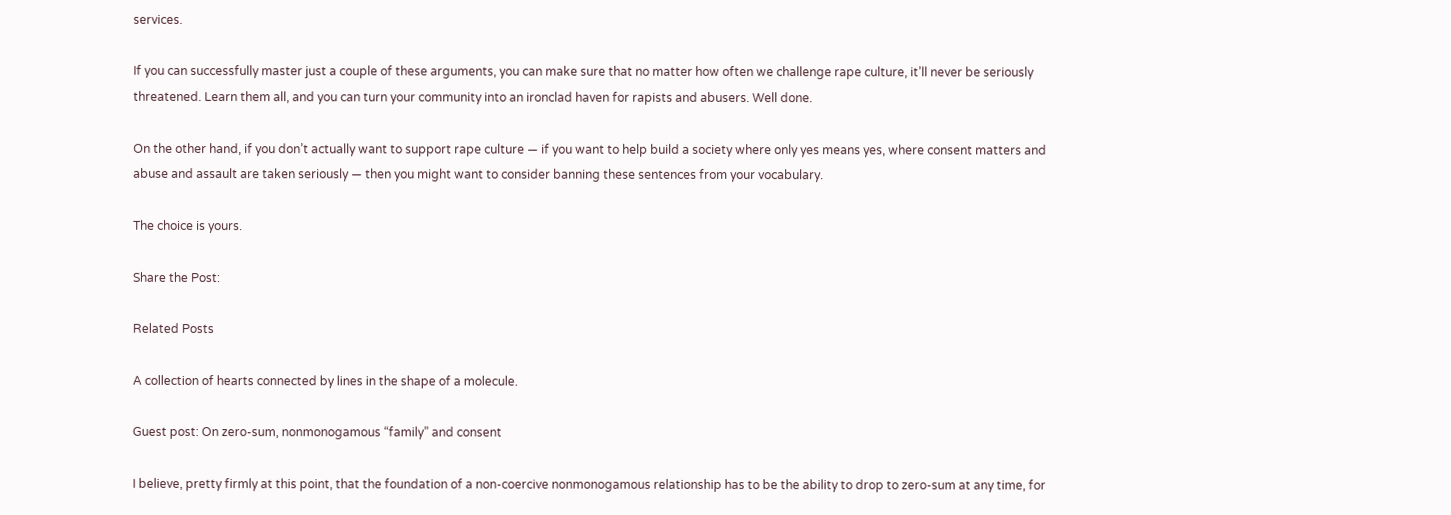services.

If you can successfully master just a couple of these arguments, you can make sure that no matter how often we challenge rape culture, it’ll never be seriously threatened. Learn them all, and you can turn your community into an ironclad haven for rapists and abusers. Well done.

On the other hand, if you don’t actually want to support rape culture — if you want to help build a society where only yes means yes, where consent matters and abuse and assault are taken seriously — then you might want to consider banning these sentences from your vocabulary.

The choice is yours.

Share the Post:

Related Posts

A collection of hearts connected by lines in the shape of a molecule.

Guest post: On zero-sum, nonmonogamous “family” and consent

I believe, pretty firmly at this point, that the foundation of a non-coercive nonmonogamous relationship has to be the ability to drop to zero-sum at any time, for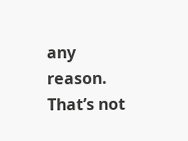any reason. That’s not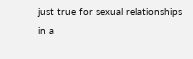just true for sexual relationships in a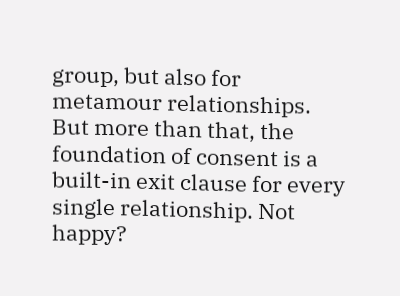group, but also for metamour relationships. But more than that, the foundation of consent is a built-in exit clause for every single relationship. Not happy?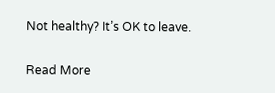Not healthy? It’s OK to leave.

Read More